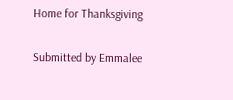Home for Thanksgiving

Submitted by Emmalee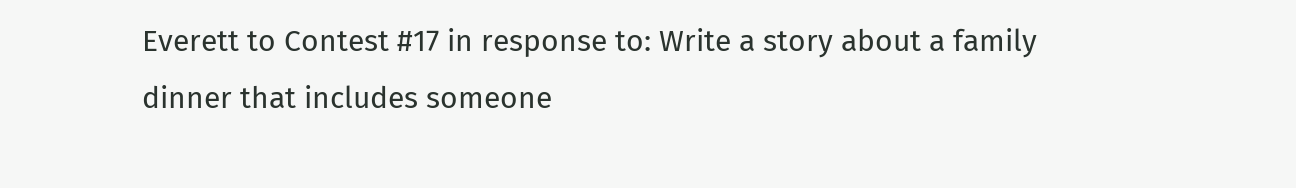Everett to Contest #17 in response to: Write a story about a family dinner that includes someone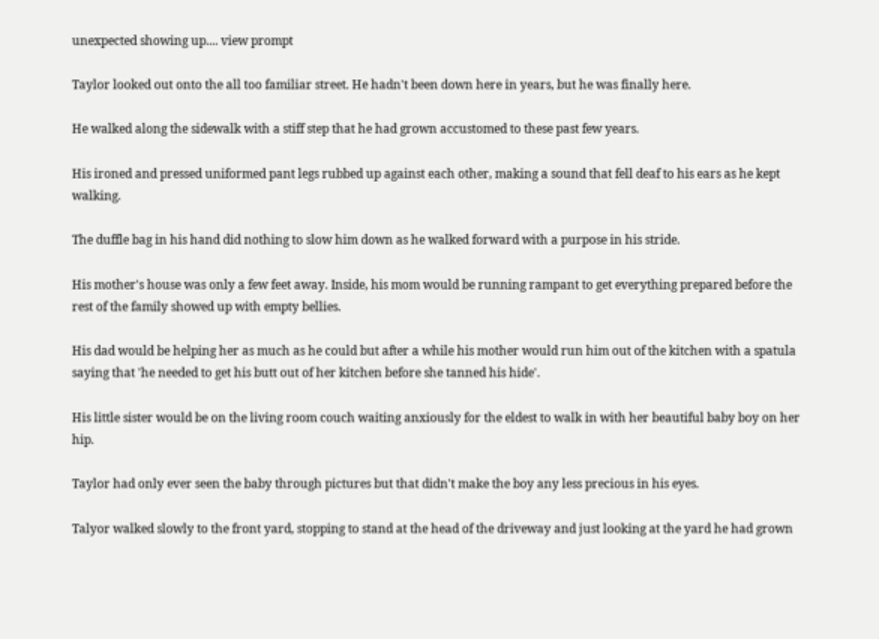unexpected showing up.... view prompt

Taylor looked out onto the all too familiar street. He hadn't been down here in years, but he was finally here.

He walked along the sidewalk with a stiff step that he had grown accustomed to these past few years.

His ironed and pressed uniformed pant legs rubbed up against each other, making a sound that fell deaf to his ears as he kept walking.

The duffle bag in his hand did nothing to slow him down as he walked forward with a purpose in his stride.

His mother's house was only a few feet away. Inside, his mom would be running rampant to get everything prepared before the rest of the family showed up with empty bellies.

His dad would be helping her as much as he could but after a while his mother would run him out of the kitchen with a spatula saying that 'he needed to get his butt out of her kitchen before she tanned his hide'.

His little sister would be on the living room couch waiting anxiously for the eldest to walk in with her beautiful baby boy on her hip.

Taylor had only ever seen the baby through pictures but that didn't make the boy any less precious in his eyes.

Talyor walked slowly to the front yard, stopping to stand at the head of the driveway and just looking at the yard he had grown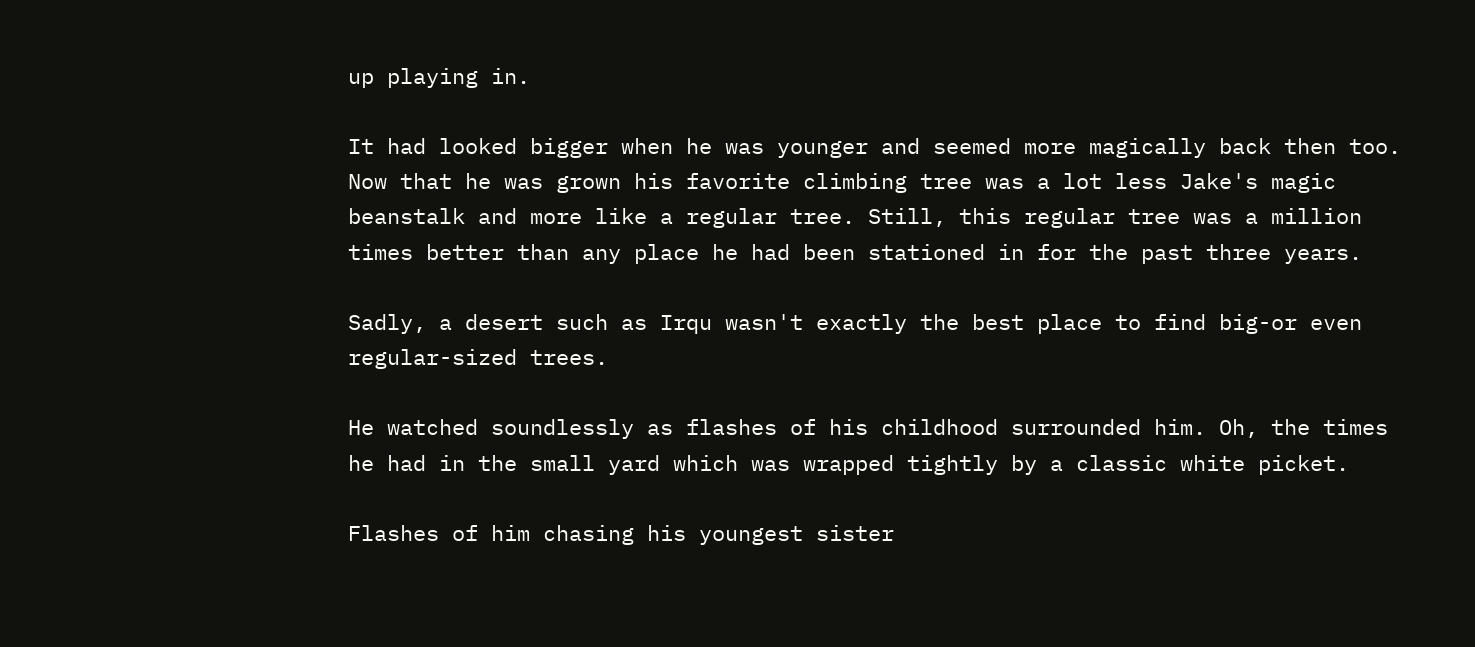up playing in.

It had looked bigger when he was younger and seemed more magically back then too. Now that he was grown his favorite climbing tree was a lot less Jake's magic beanstalk and more like a regular tree. Still, this regular tree was a million times better than any place he had been stationed in for the past three years.

Sadly, a desert such as Irqu wasn't exactly the best place to find big-or even regular-sized trees.

He watched soundlessly as flashes of his childhood surrounded him. Oh, the times he had in the small yard which was wrapped tightly by a classic white picket.

Flashes of him chasing his youngest sister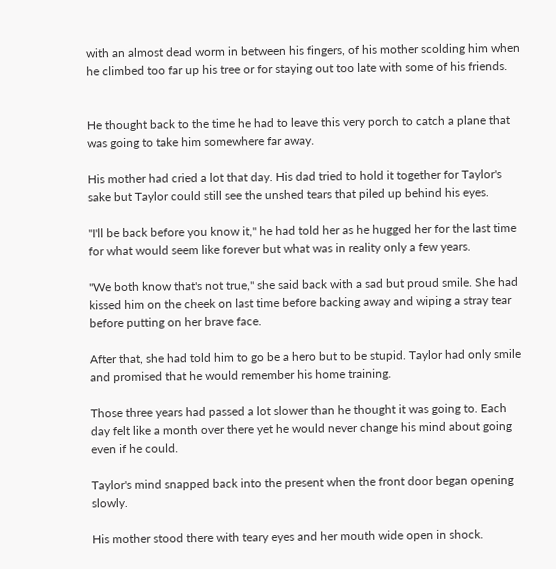with an almost dead worm in between his fingers, of his mother scolding him when he climbed too far up his tree or for staying out too late with some of his friends.


He thought back to the time he had to leave this very porch to catch a plane that was going to take him somewhere far away.

His mother had cried a lot that day. His dad tried to hold it together for Taylor's sake but Taylor could still see the unshed tears that piled up behind his eyes.

"I'll be back before you know it," he had told her as he hugged her for the last time for what would seem like forever but what was in reality only a few years.

"We both know that's not true," she said back with a sad but proud smile. She had kissed him on the cheek on last time before backing away and wiping a stray tear before putting on her brave face.

After that, she had told him to go be a hero but to be stupid. Taylor had only smile and promised that he would remember his home training.

Those three years had passed a lot slower than he thought it was going to. Each day felt like a month over there yet he would never change his mind about going even if he could.

Taylor's mind snapped back into the present when the front door began opening slowly.

His mother stood there with teary eyes and her mouth wide open in shock.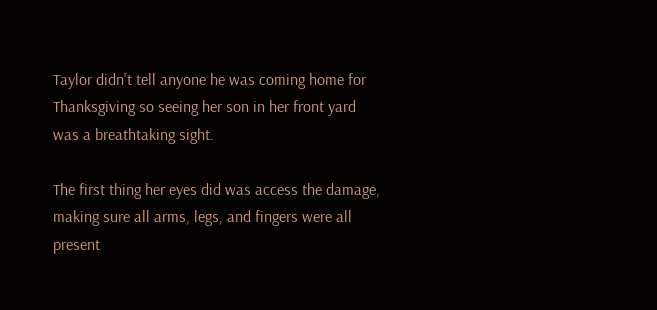Taylor didn't tell anyone he was coming home for Thanksgiving so seeing her son in her front yard was a breathtaking sight.

The first thing her eyes did was access the damage, making sure all arms, legs, and fingers were all present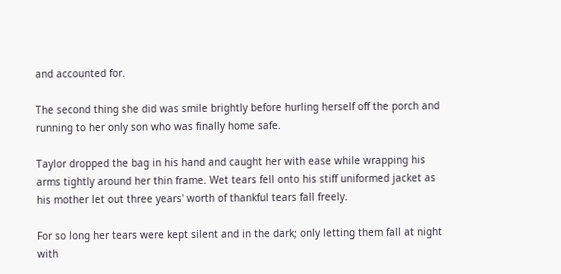and accounted for.

The second thing she did was smile brightly before hurling herself off the porch and running to her only son who was finally home safe.

Taylor dropped the bag in his hand and caught her with ease while wrapping his arms tightly around her thin frame. Wet tears fell onto his stiff uniformed jacket as his mother let out three years' worth of thankful tears fall freely.

For so long her tears were kept silent and in the dark; only letting them fall at night with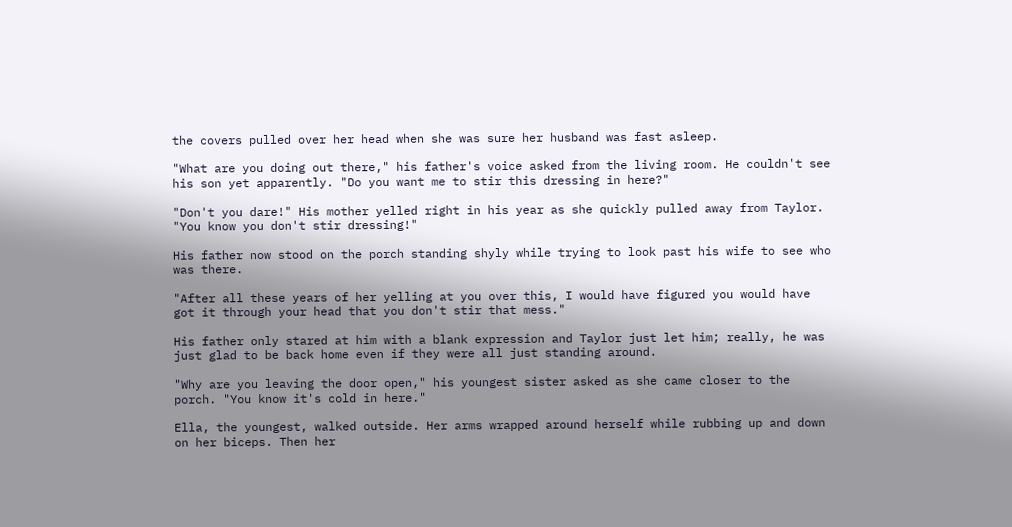the covers pulled over her head when she was sure her husband was fast asleep.

"What are you doing out there," his father's voice asked from the living room. He couldn't see his son yet apparently. "Do you want me to stir this dressing in here?"

"Don't you dare!" His mother yelled right in his year as she quickly pulled away from Taylor. "You know you don't stir dressing!"

His father now stood on the porch standing shyly while trying to look past his wife to see who was there.

"After all these years of her yelling at you over this, I would have figured you would have got it through your head that you don't stir that mess."

His father only stared at him with a blank expression and Taylor just let him; really, he was just glad to be back home even if they were all just standing around.

"Why are you leaving the door open," his youngest sister asked as she came closer to the porch. "You know it's cold in here."

Ella, the youngest, walked outside. Her arms wrapped around herself while rubbing up and down on her biceps. Then her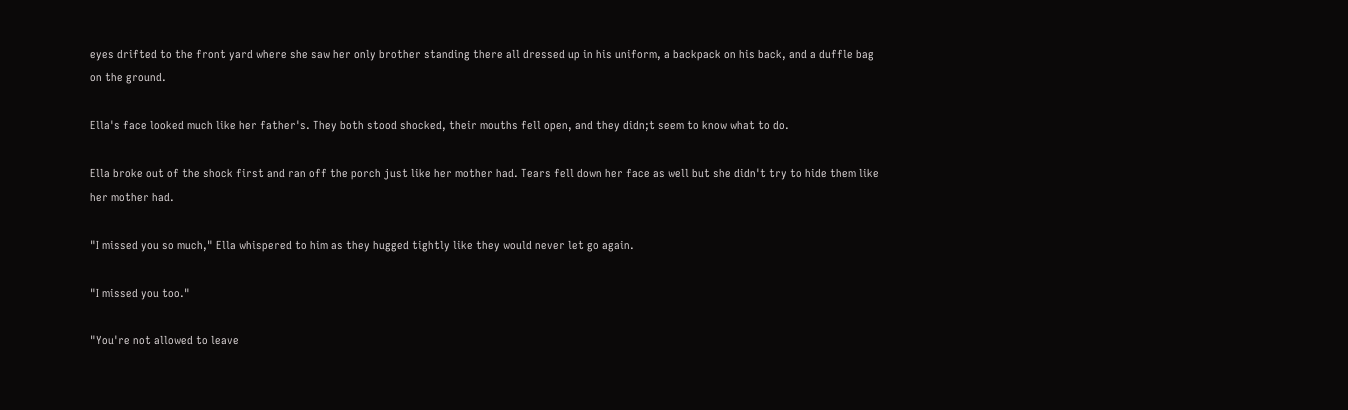eyes drifted to the front yard where she saw her only brother standing there all dressed up in his uniform, a backpack on his back, and a duffle bag on the ground.

Ella's face looked much like her father's. They both stood shocked, their mouths fell open, and they didn;t seem to know what to do.

Ella broke out of the shock first and ran off the porch just like her mother had. Tears fell down her face as well but she didn't try to hide them like her mother had.

"I missed you so much," Ella whispered to him as they hugged tightly like they would never let go again.

"I missed you too."

"You're not allowed to leave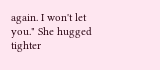again. I won't let you." She hugged tighter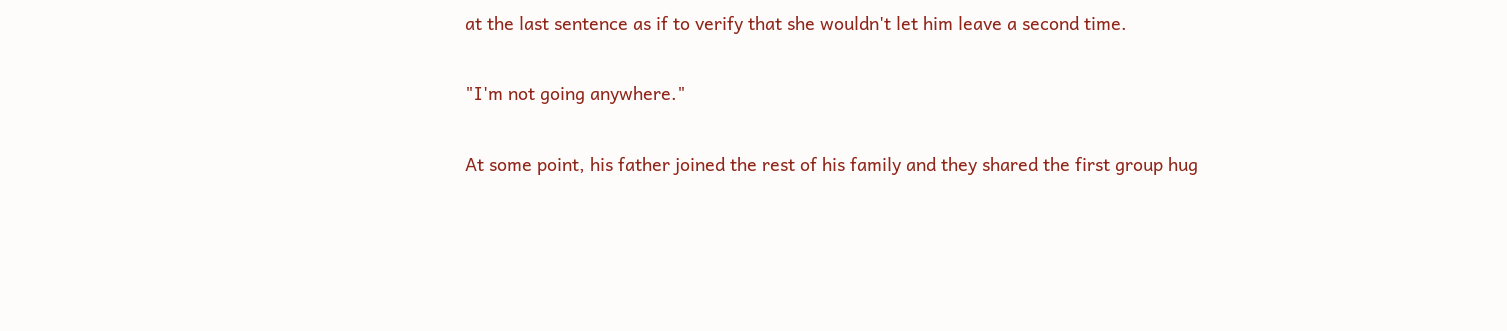at the last sentence as if to verify that she wouldn't let him leave a second time.

"I'm not going anywhere."

At some point, his father joined the rest of his family and they shared the first group hug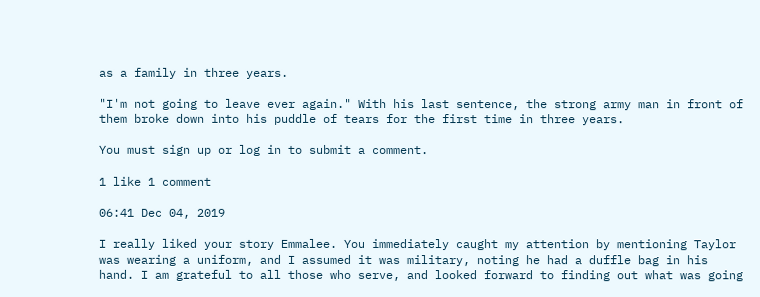as a family in three years.

"I'm not going to leave ever again." With his last sentence, the strong army man in front of them broke down into his puddle of tears for the first time in three years.

You must sign up or log in to submit a comment.

1 like 1 comment

06:41 Dec 04, 2019

I really liked your story Emmalee. You immediately caught my attention by mentioning Taylor was wearing a uniform, and I assumed it was military, noting he had a duffle bag in his hand. I am grateful to all those who serve, and looked forward to finding out what was going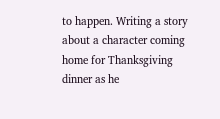to happen. Writing a story about a character coming home for Thanksgiving dinner as he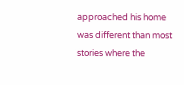approached his home was different than most stories where the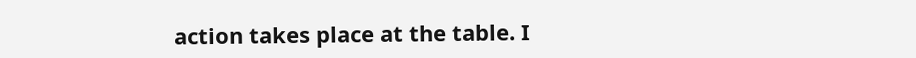action takes place at the table. I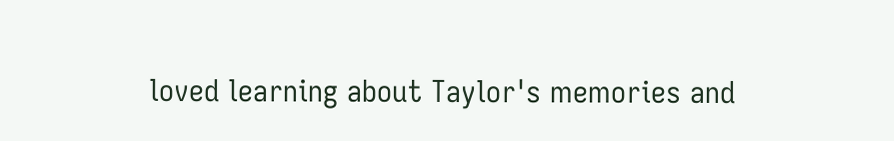loved learning about Taylor's memories and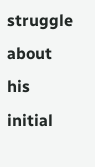struggle about his initial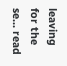leaving for the se... read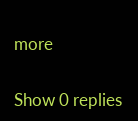more


Show 0 replies